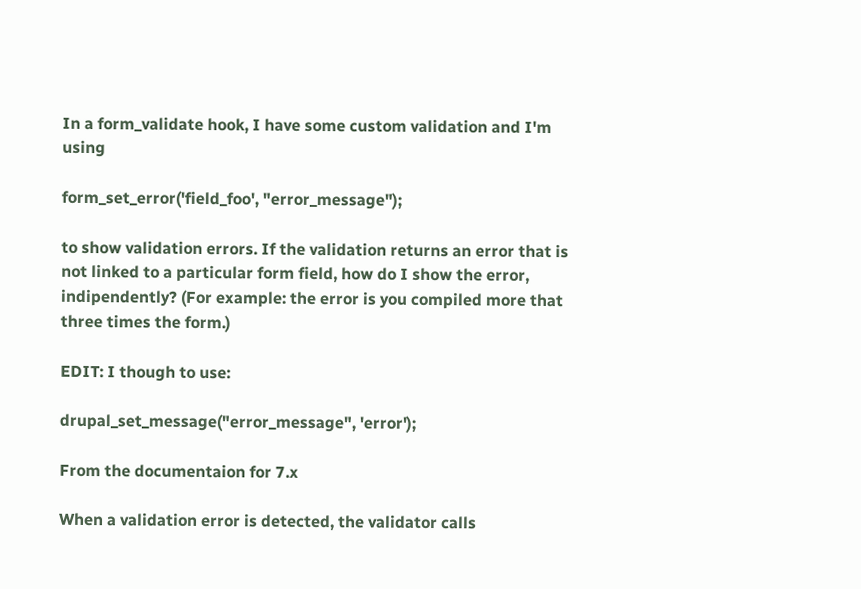In a form_validate hook, I have some custom validation and I'm using

form_set_error('field_foo', "error_message");

to show validation errors. If the validation returns an error that is not linked to a particular form field, how do I show the error, indipendently? (For example: the error is you compiled more that three times the form.)

EDIT: I though to use:

drupal_set_message("error_message", 'error');

From the documentaion for 7.x

When a validation error is detected, the validator calls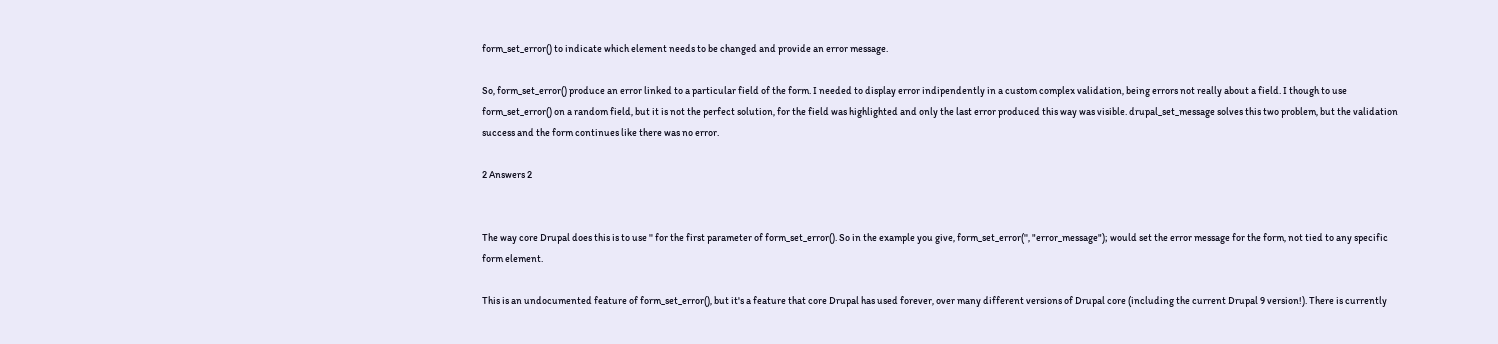form_set_error() to indicate which element needs to be changed and provide an error message.

So, form_set_error() produce an error linked to a particular field of the form. I needed to display error indipendently in a custom complex validation, being errors not really about a field. I though to use form_set_error() on a random field, but it is not the perfect solution, for the field was highlighted and only the last error produced this way was visible. drupal_set_message solves this two problem, but the validation success and the form continues like there was no error.

2 Answers 2


The way core Drupal does this is to use '' for the first parameter of form_set_error(). So in the example you give, form_set_error('', "error_message"); would set the error message for the form, not tied to any specific form element.

This is an undocumented feature of form_set_error(), but it's a feature that core Drupal has used forever, over many different versions of Drupal core (including the current Drupal 9 version!). There is currently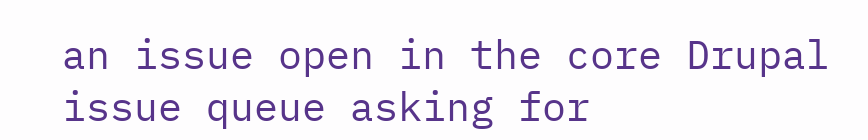an issue open in the core Drupal issue queue asking for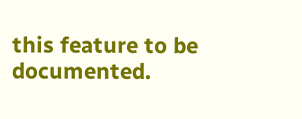this feature to be documented.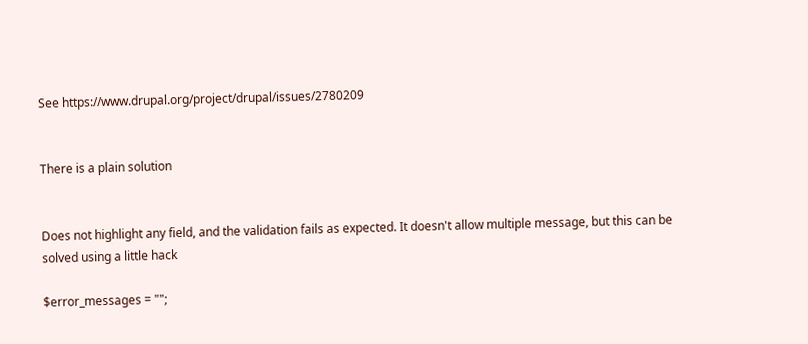See https://www.drupal.org/project/drupal/issues/2780209


There is a plain solution


Does not highlight any field, and the validation fails as expected. It doesn't allow multiple message, but this can be solved using a little hack

$error_messages = "";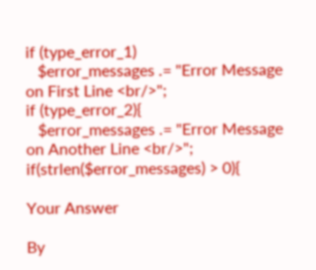if (type_error_1)
   $error_messages .= "Error Message on First Line <br/>";
if (type_error_2){
   $error_messages .= "Error Message on Another Line <br/>";
if(strlen($error_messages) > 0){

Your Answer

By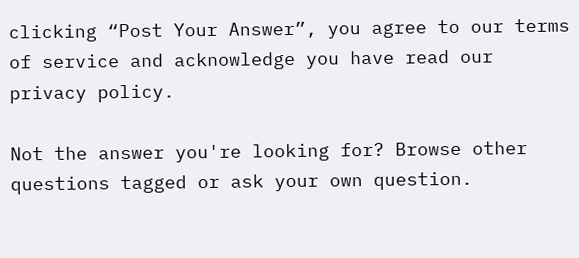clicking “Post Your Answer”, you agree to our terms of service and acknowledge you have read our privacy policy.

Not the answer you're looking for? Browse other questions tagged or ask your own question.